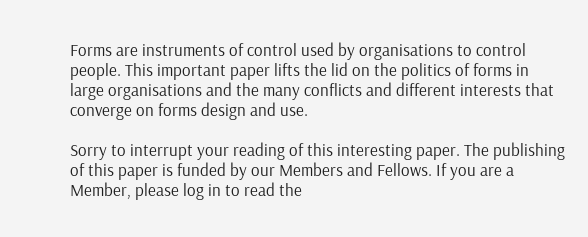Forms are instruments of control used by organisations to control people. This important paper lifts the lid on the politics of forms in large organisations and the many conflicts and different interests that converge on forms design and use.

Sorry to interrupt your reading of this interesting paper. The publishing of this paper is funded by our Members and Fellows. If you are a Member, please log in to read the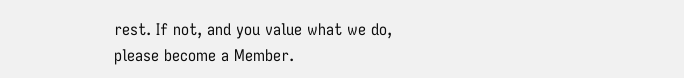rest. If not, and you value what we do, please become a Member.